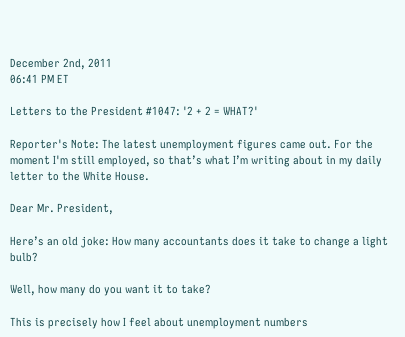December 2nd, 2011
06:41 PM ET

Letters to the President #1047: '2 + 2 = WHAT?'

Reporter's Note: The latest unemployment figures came out. For the moment I'm still employed, so that’s what I’m writing about in my daily letter to the White House.

Dear Mr. President,

Here’s an old joke: How many accountants does it take to change a light bulb?

Well, how many do you want it to take?

This is precisely how I feel about unemployment numbers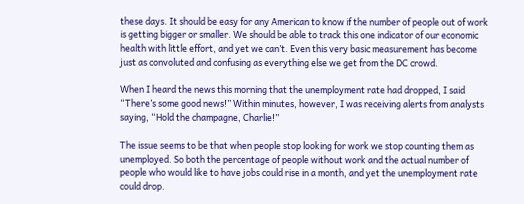these days. It should be easy for any American to know if the number of people out of work is getting bigger or smaller. We should be able to track this one indicator of our economic health with little effort, and yet we can’t. Even this very basic measurement has become just as convoluted and confusing as everything else we get from the DC crowd.

When I heard the news this morning that the unemployment rate had dropped, I said “There’s some good news!” Within minutes, however, I was receiving alerts from analysts saying, “Hold the champagne, Charlie!”

The issue seems to be that when people stop looking for work we stop counting them as unemployed. So both the percentage of people without work and the actual number of people who would like to have jobs could rise in a month, and yet the unemployment rate could drop.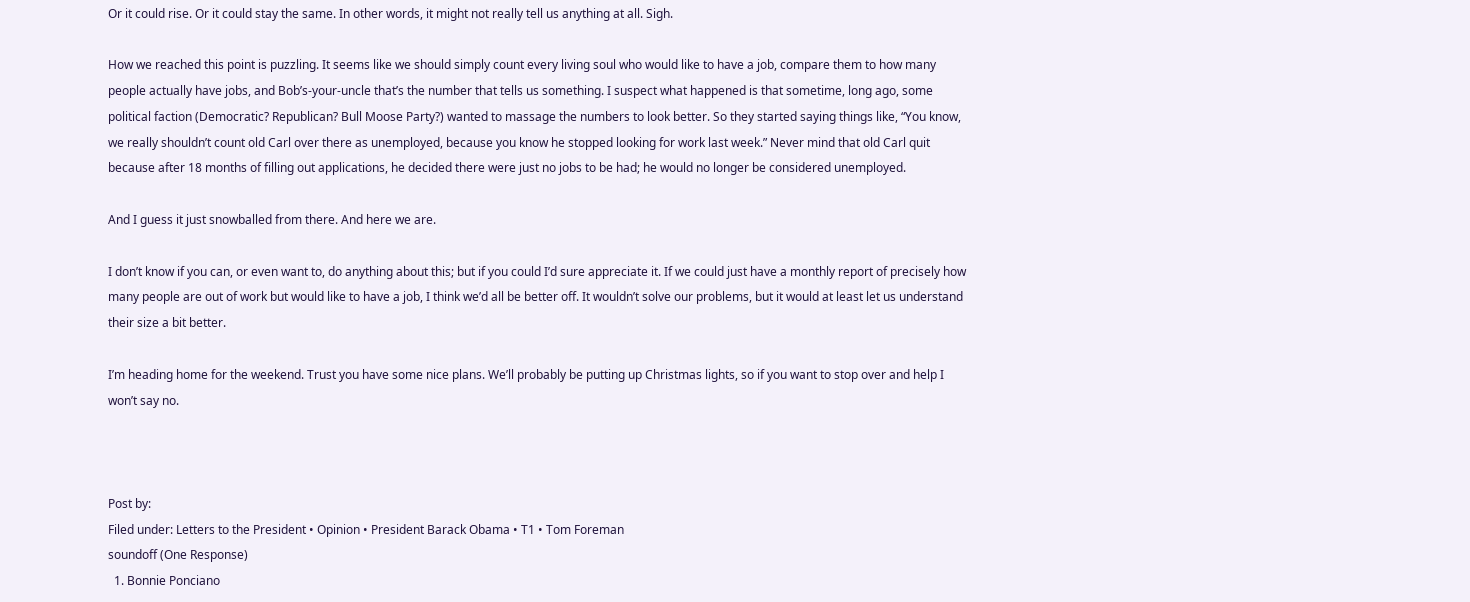Or it could rise. Or it could stay the same. In other words, it might not really tell us anything at all. Sigh.

How we reached this point is puzzling. It seems like we should simply count every living soul who would like to have a job, compare them to how many people actually have jobs, and Bob’s-your-uncle that’s the number that tells us something. I suspect what happened is that sometime, long ago, some political faction (Democratic? Republican? Bull Moose Party?) wanted to massage the numbers to look better. So they started saying things like, “You know, we really shouldn’t count old Carl over there as unemployed, because you know he stopped looking for work last week.” Never mind that old Carl quit because after 18 months of filling out applications, he decided there were just no jobs to be had; he would no longer be considered unemployed.

And I guess it just snowballed from there. And here we are.

I don’t know if you can, or even want to, do anything about this; but if you could I’d sure appreciate it. If we could just have a monthly report of precisely how many people are out of work but would like to have a job, I think we’d all be better off. It wouldn’t solve our problems, but it would at least let us understand their size a bit better.

I’m heading home for the weekend. Trust you have some nice plans. We’ll probably be putting up Christmas lights, so if you want to stop over and help I won’t say no.



Post by:
Filed under: Letters to the President • Opinion • President Barack Obama • T1 • Tom Foreman
soundoff (One Response)
  1. Bonnie Ponciano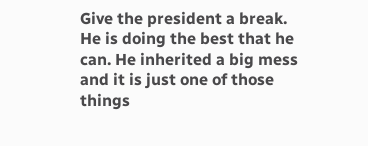Give the president a break. He is doing the best that he can. He inherited a big mess and it is just one of those things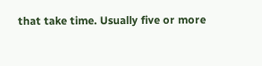that take time. Usually five or more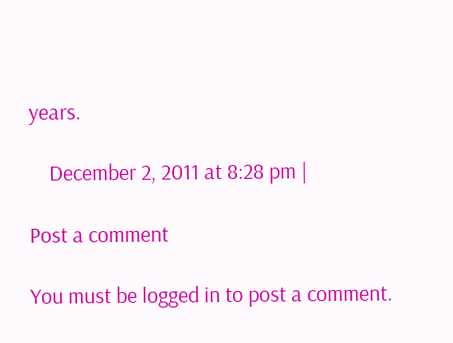years.

    December 2, 2011 at 8:28 pm |

Post a comment

You must be logged in to post a comment.